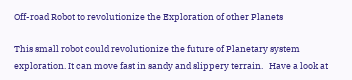Off-road Robot to revolutionize the Exploration of other Planets

This small robot could revolutionize the future of Planetary system exploration. It can move fast in sandy and slippery terrain.   Have a look at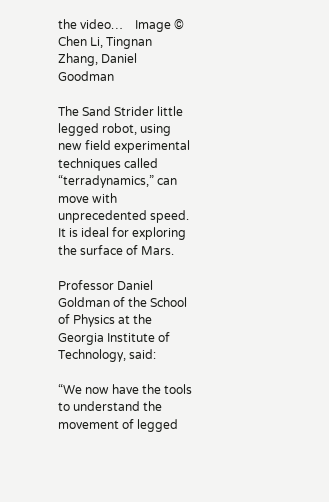the video…    Image © Chen Li, Tingnan Zhang, Daniel Goodman

The Sand Strider little legged robot, using new field experimental techniques called “terradynamics,” can move with unprecedented speed. It is ideal for exploring the surface of Mars.

Professor Daniel Goldman of the School of Physics at the Georgia Institute of Technology, said:

“We now have the tools to understand the movement of legged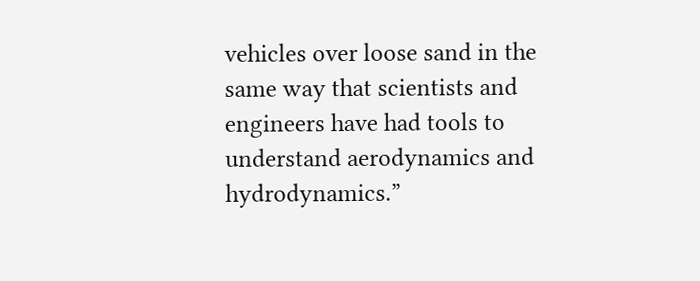vehicles over loose sand in the same way that scientists and engineers have had tools to understand aerodynamics and hydrodynamics.”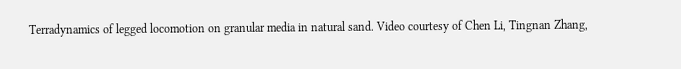Terradynamics of legged locomotion on granular media in natural sand. Video courtesy of Chen Li, Tingnan Zhang,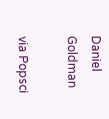Daniel Goldman

via Popsci